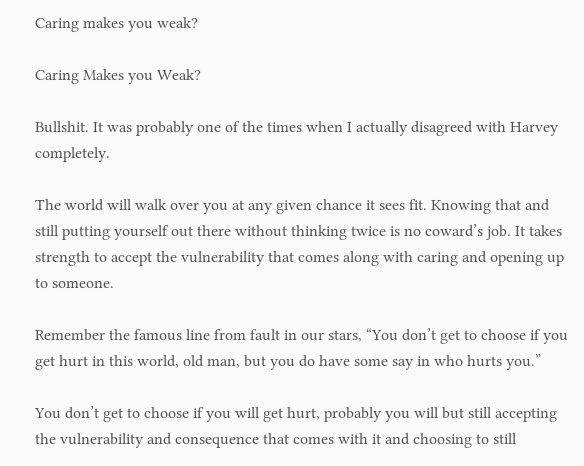Caring makes you weak?

Caring Makes you Weak?

Bullshit. It was probably one of the times when I actually disagreed with Harvey completely.

The world will walk over you at any given chance it sees fit. Knowing that and still putting yourself out there without thinking twice is no coward’s job. It takes strength to accept the vulnerability that comes along with caring and opening up to someone.

Remember the famous line from fault in our stars, “You don’t get to choose if you get hurt in this world, old man, but you do have some say in who hurts you.”

You don’t get to choose if you will get hurt, probably you will but still accepting the vulnerability and consequence that comes with it and choosing to still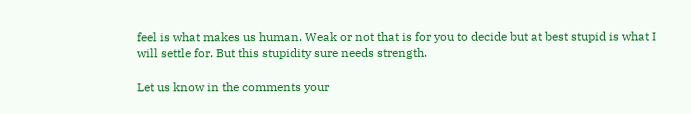feel is what makes us human. Weak or not that is for you to decide but at best stupid is what I will settle for. But this stupidity sure needs strength.

Let us know in the comments your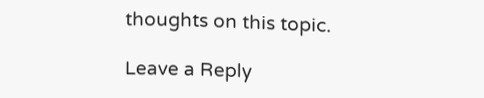thoughts on this topic.

Leave a Reply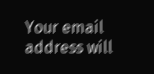Your email address will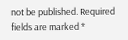not be published. Required fields are marked *